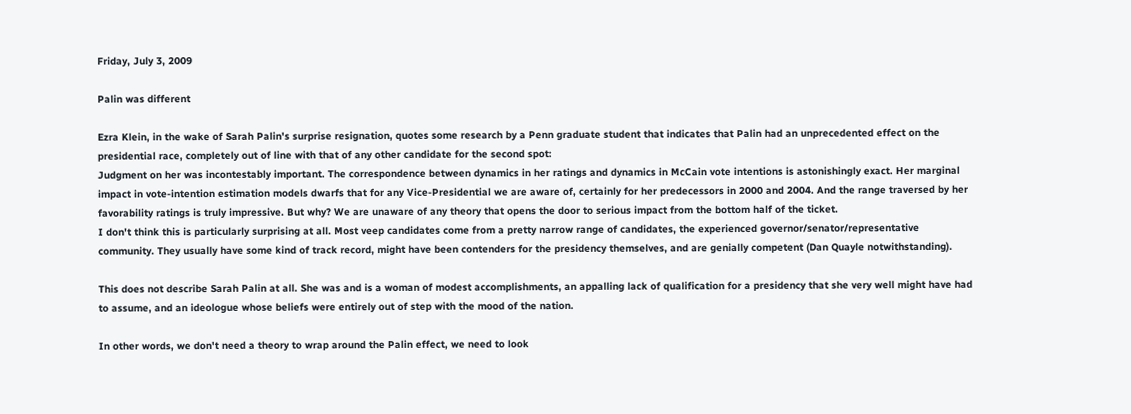Friday, July 3, 2009

Palin was different

Ezra Klein, in the wake of Sarah Palin's surprise resignation, quotes some research by a Penn graduate student that indicates that Palin had an unprecedented effect on the presidential race, completely out of line with that of any other candidate for the second spot:
Judgment on her was incontestably important. The correspondence between dynamics in her ratings and dynamics in McCain vote intentions is astonishingly exact. Her marginal impact in vote-intention estimation models dwarfs that for any Vice-Presidential we are aware of, certainly for her predecessors in 2000 and 2004. And the range traversed by her favorability ratings is truly impressive. But why? We are unaware of any theory that opens the door to serious impact from the bottom half of the ticket.
I don't think this is particularly surprising at all. Most veep candidates come from a pretty narrow range of candidates, the experienced governor/senator/representative community. They usually have some kind of track record, might have been contenders for the presidency themselves, and are genially competent (Dan Quayle notwithstanding).

This does not describe Sarah Palin at all. She was and is a woman of modest accomplishments, an appalling lack of qualification for a presidency that she very well might have had to assume, and an ideologue whose beliefs were entirely out of step with the mood of the nation.

In other words, we don't need a theory to wrap around the Palin effect, we need to look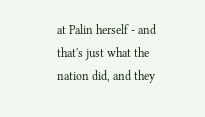at Palin herself - and that's just what the nation did, and they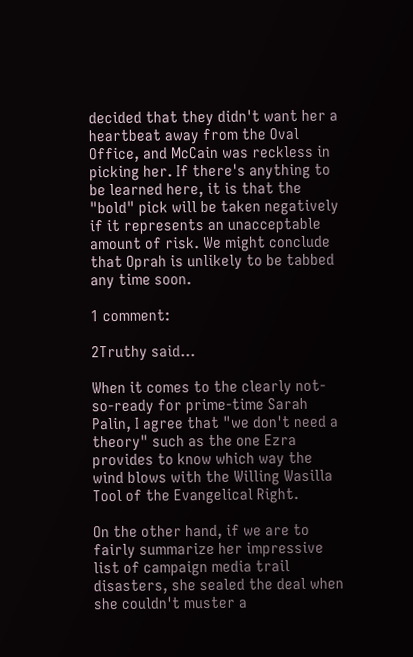decided that they didn't want her a heartbeat away from the Oval Office, and McCain was reckless in picking her. If there's anything to be learned here, it is that the "bold" pick will be taken negatively if it represents an unacceptable amount of risk. We might conclude that Oprah is unlikely to be tabbed any time soon.

1 comment:

2Truthy said...

When it comes to the clearly not-so-ready for prime-time Sarah Palin, I agree that "we don't need a theory" such as the one Ezra provides to know which way the wind blows with the Willing Wasilla Tool of the Evangelical Right.

On the other hand, if we are to fairly summarize her impressive list of campaign media trail disasters, she sealed the deal when she couldn't muster a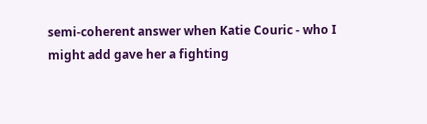semi-coherent answer when Katie Couric - who I might add gave her a fighting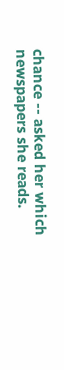chance -- asked her which newspapers she reads.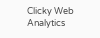Clicky Web Analytics